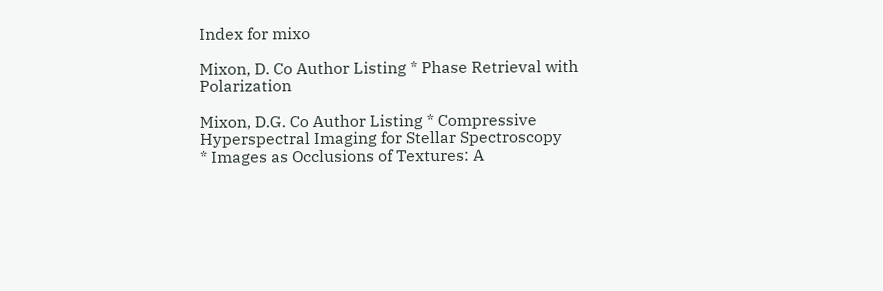Index for mixo

Mixon, D. Co Author Listing * Phase Retrieval with Polarization

Mixon, D.G. Co Author Listing * Compressive Hyperspectral Imaging for Stellar Spectroscopy
* Images as Occlusions of Textures: A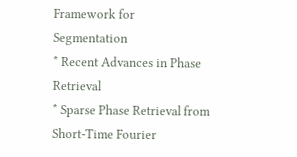Framework for Segmentation
* Recent Advances in Phase Retrieval
* Sparse Phase Retrieval from Short-Time Fourier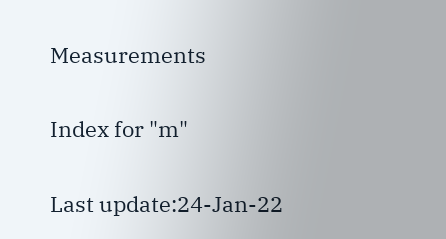Measurements

Index for "m"

Last update:24-Jan-22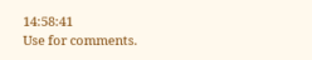14:58:41
Use for comments.